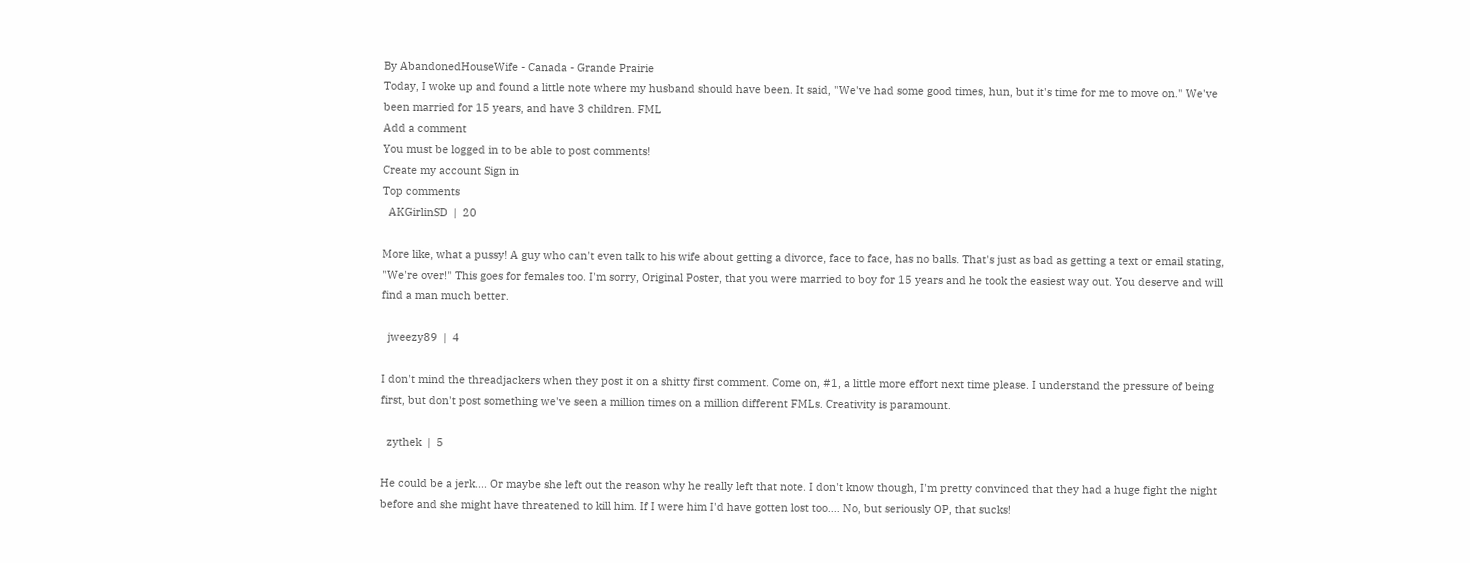By AbandonedHouseWife - Canada - Grande Prairie
Today, I woke up and found a little note where my husband should have been. It said, "We've had some good times, hun, but it's time for me to move on." We've been married for 15 years, and have 3 children. FML
Add a comment
You must be logged in to be able to post comments!
Create my account Sign in
Top comments
  AKGirlinSD  |  20

More like, what a pussy! A guy who can't even talk to his wife about getting a divorce, face to face, has no balls. That's just as bad as getting a text or email stating, "We're over!" This goes for females too. I'm sorry, Original Poster, that you were married to boy for 15 years and he took the easiest way out. You deserve and will find a man much better.

  jweezy89  |  4

I don't mind the threadjackers when they post it on a shitty first comment. Come on, #1, a little more effort next time please. I understand the pressure of being first, but don't post something we've seen a million times on a million different FMLs. Creativity is paramount.

  zythek  |  5

He could be a jerk.... Or maybe she left out the reason why he really left that note. I don't know though, I'm pretty convinced that they had a huge fight the night before and she might have threatened to kill him. If I were him I'd have gotten lost too.... No, but seriously OP, that sucks!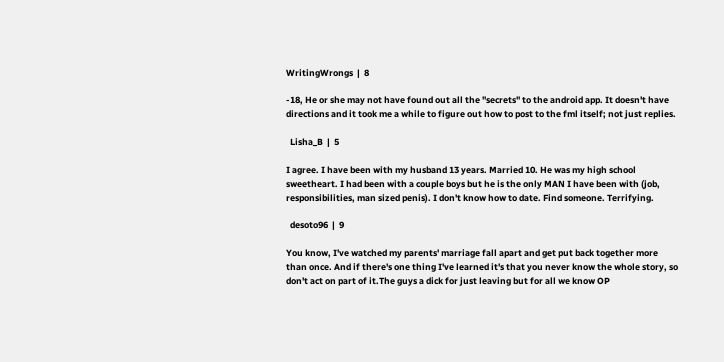WritingWrongs  |  8

-18, He or she may not have found out all the "secrets" to the android app. It doesn't have directions and it took me a while to figure out how to post to the fml itself; not just replies.

  Lisha_B  |  5

I agree. I have been with my husband 13 years. Married 10. He was my high school sweetheart. I had been with a couple boys but he is the only MAN I have been with (job, responsibilities, man sized penis). I don't know how to date. Find someone. Terrifying.

  desoto96  |  9

You know, I've watched my parents' marriage fall apart and get put back together more than once. And if there's one thing I've learned it's that you never know the whole story, so don't act on part of it.The guys a dick for just leaving but for all we know OP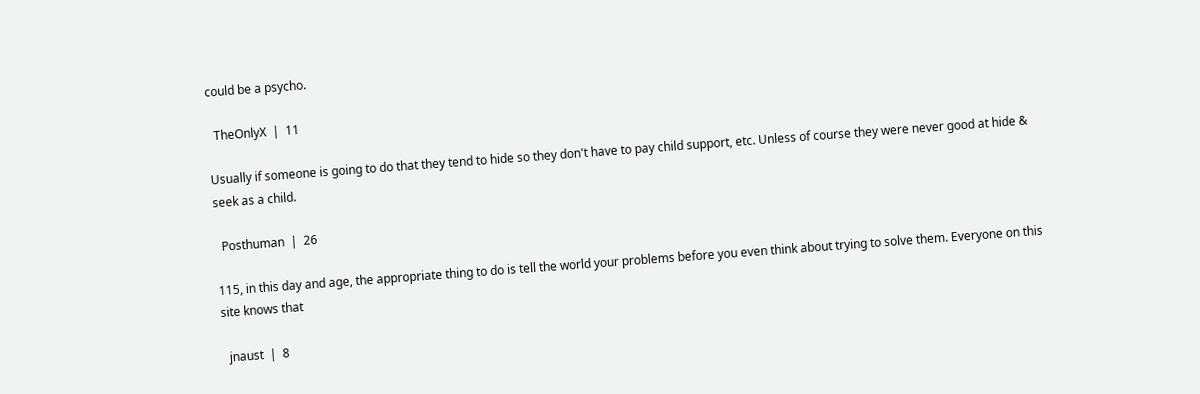could be a psycho.

  TheOnlyX  |  11

Usually if someone is going to do that they tend to hide so they don't have to pay child support, etc. Unless of course they were never good at hide & seek as a child.

  Posthuman  |  26

115, in this day and age, the appropriate thing to do is tell the world your problems before you even think about trying to solve them. Everyone on this site knows that

  jnaust  |  8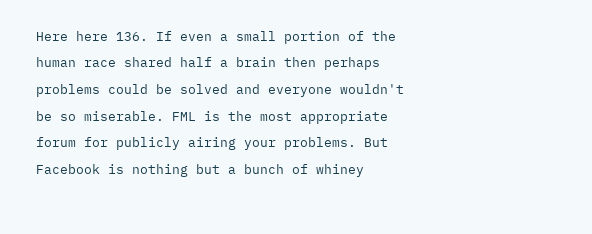Here here 136. If even a small portion of the human race shared half a brain then perhaps problems could be solved and everyone wouldn't be so miserable. FML is the most appropriate forum for publicly airing your problems. But Facebook is nothing but a bunch of whiney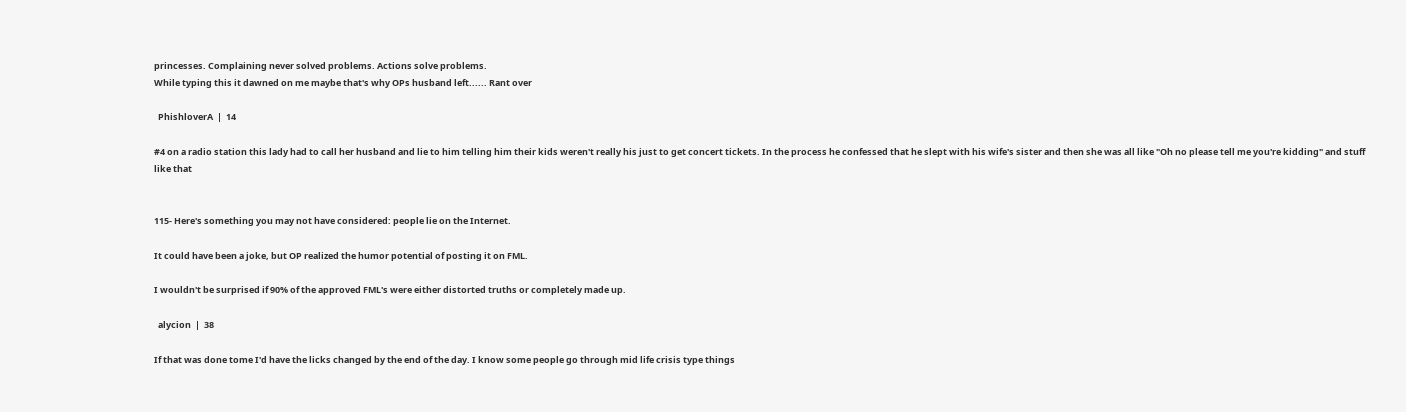princesses. Complaining never solved problems. Actions solve problems.
While typing this it dawned on me maybe that's why OPs husband left...... Rant over

  PhishloverA  |  14

#4 on a radio station this lady had to call her husband and lie to him telling him their kids weren't really his just to get concert tickets. In the process he confessed that he slept with his wife's sister and then she was all like "Oh no please tell me you're kidding" and stuff like that


115- Here's something you may not have considered: people lie on the Internet.

It could have been a joke, but OP realized the humor potential of posting it on FML.

I wouldn't be surprised if 90% of the approved FML's were either distorted truths or completely made up.

  alycion  |  38

If that was done tome I'd have the licks changed by the end of the day. I know some people go through mid life crisis type things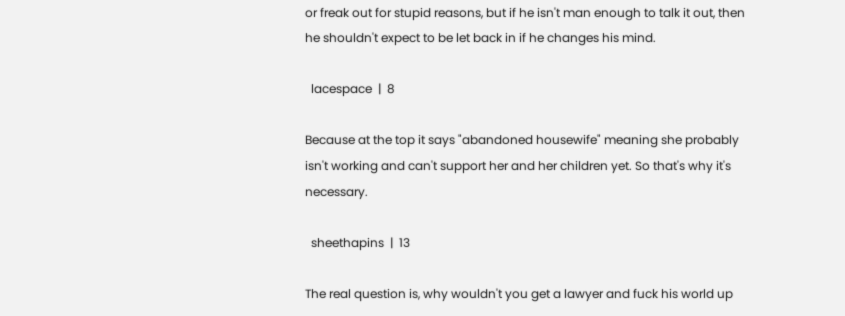or freak out for stupid reasons, but if he isn't man enough to talk it out, then he shouldn't expect to be let back in if he changes his mind.

  lacespace  |  8

Because at the top it says "abandoned housewife" meaning she probably isn't working and can't support her and her children yet. So that's why it's necessary.

  sheethapins  |  13

The real question is, why wouldn't you get a lawyer and fuck his world up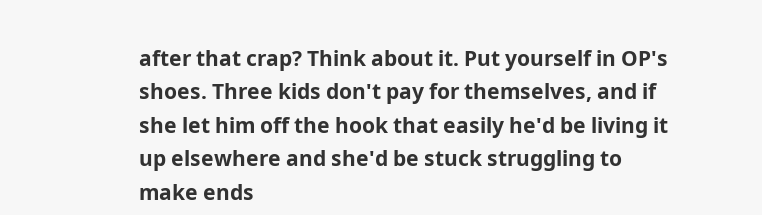after that crap? Think about it. Put yourself in OP's shoes. Three kids don't pay for themselves, and if she let him off the hook that easily he'd be living it up elsewhere and she'd be stuck struggling to make ends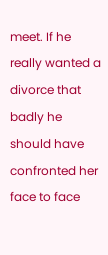meet. If he really wanted a divorce that badly he should have confronted her face to face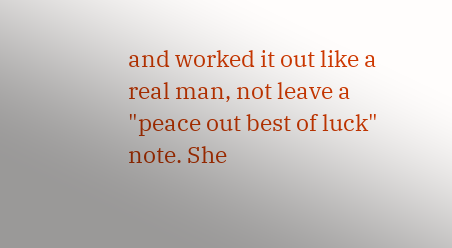and worked it out like a real man, not leave a "peace out best of luck" note. She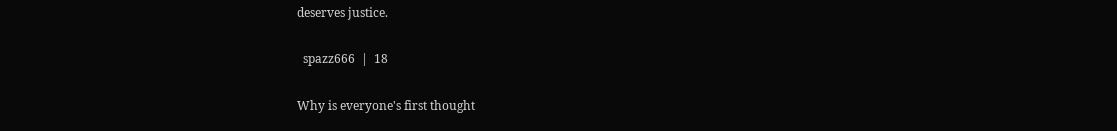deserves justice.

  spazz666  |  18

Why is everyone's first thought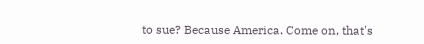to sue? Because America. Come on, that's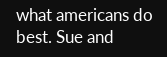what americans do best. Sue and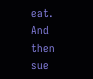eat. And then sue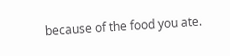because of the food you ate.